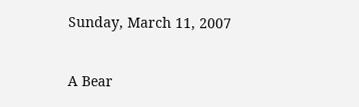Sunday, March 11, 2007

A Bear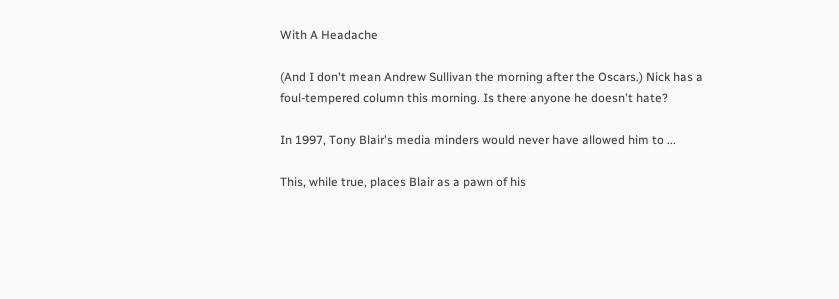With A Headache

(And I don't mean Andrew Sullivan the morning after the Oscars.) Nick has a foul-tempered column this morning. Is there anyone he doesn't hate?

In 1997, Tony Blair's media minders would never have allowed him to ...

This, while true, places Blair as a pawn of his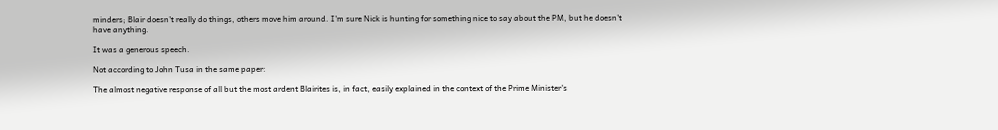minders; Blair doesn't really do things, others move him around. I'm sure Nick is hunting for something nice to say about the PM, but he doesn't have anything.

It was a generous speech.

Not according to John Tusa in the same paper:

The almost negative response of all but the most ardent Blairites is, in fact, easily explained in the context of the Prime Minister's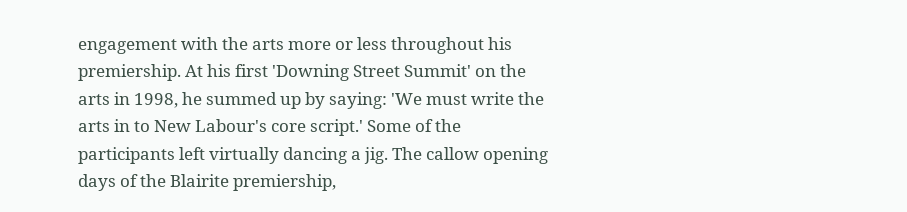engagement with the arts more or less throughout his premiership. At his first 'Downing Street Summit' on the arts in 1998, he summed up by saying: 'We must write the arts in to New Labour's core script.' Some of the participants left virtually dancing a jig. The callow opening days of the Blairite premiership,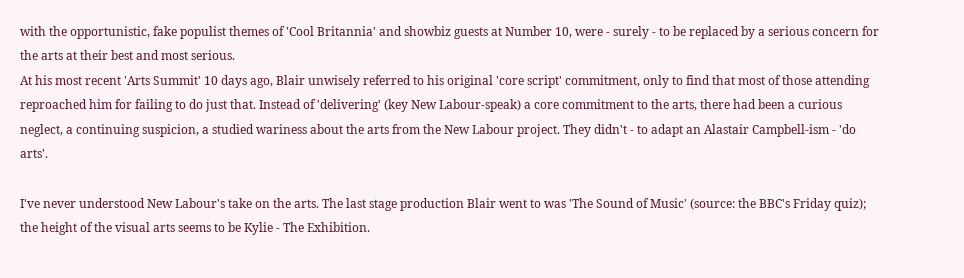with the opportunistic, fake populist themes of 'Cool Britannia' and showbiz guests at Number 10, were - surely - to be replaced by a serious concern for the arts at their best and most serious.
At his most recent 'Arts Summit' 10 days ago, Blair unwisely referred to his original 'core script' commitment, only to find that most of those attending reproached him for failing to do just that. Instead of 'delivering' (key New Labour-speak) a core commitment to the arts, there had been a curious neglect, a continuing suspicion, a studied wariness about the arts from the New Labour project. They didn't - to adapt an Alastair Campbell-ism - 'do arts'.

I've never understood New Labour's take on the arts. The last stage production Blair went to was 'The Sound of Music' (source: the BBC's Friday quiz); the height of the visual arts seems to be Kylie - The Exhibition.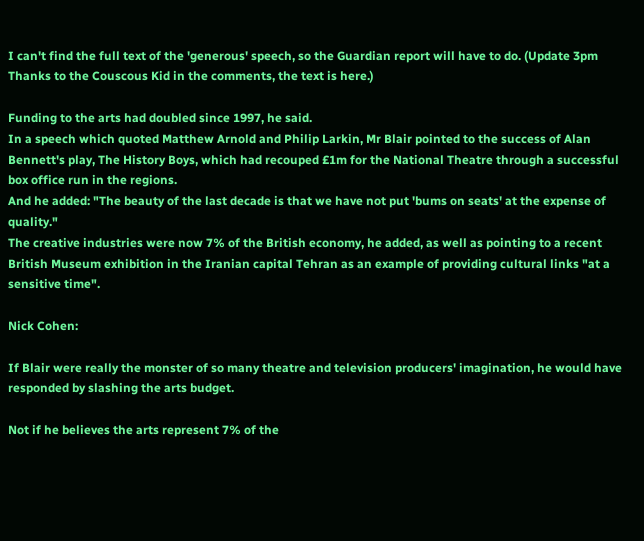I can't find the full text of the 'generous' speech, so the Guardian report will have to do. (Update 3pm Thanks to the Couscous Kid in the comments, the text is here.)

Funding to the arts had doubled since 1997, he said.
In a speech which quoted Matthew Arnold and Philip Larkin, Mr Blair pointed to the success of Alan Bennett's play, The History Boys, which had recouped £1m for the National Theatre through a successful box office run in the regions.
And he added: "The beauty of the last decade is that we have not put 'bums on seats' at the expense of quality."
The creative industries were now 7% of the British economy, he added, as well as pointing to a recent British Museum exhibition in the Iranian capital Tehran as an example of providing cultural links "at a sensitive time".

Nick Cohen:

If Blair were really the monster of so many theatre and television producers' imagination, he would have responded by slashing the arts budget.

Not if he believes the arts represent 7% of the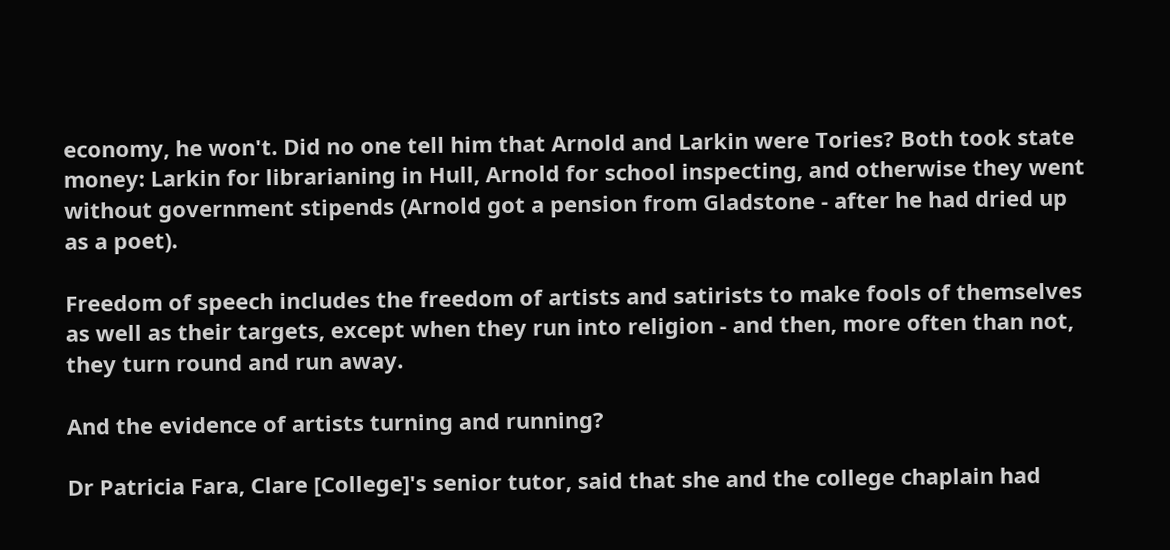economy, he won't. Did no one tell him that Arnold and Larkin were Tories? Both took state money: Larkin for librarianing in Hull, Arnold for school inspecting, and otherwise they went without government stipends (Arnold got a pension from Gladstone - after he had dried up as a poet).

Freedom of speech includes the freedom of artists and satirists to make fools of themselves as well as their targets, except when they run into religion - and then, more often than not, they turn round and run away.

And the evidence of artists turning and running?

Dr Patricia Fara, Clare [College]'s senior tutor, said that she and the college chaplain had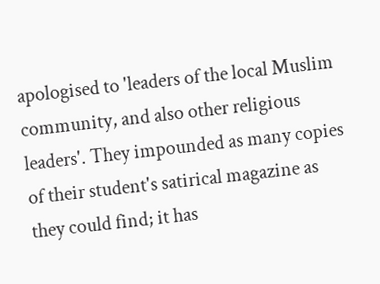apologised to 'leaders of the local Muslim community, and also other religious leaders'. They impounded as many copies of their student's satirical magazine as they could find; it has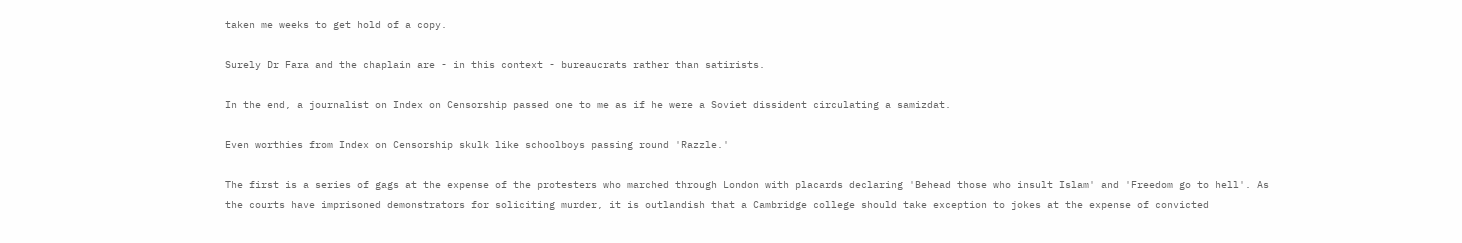taken me weeks to get hold of a copy.

Surely Dr Fara and the chaplain are - in this context - bureaucrats rather than satirists.

In the end, a journalist on Index on Censorship passed one to me as if he were a Soviet dissident circulating a samizdat.

Even worthies from Index on Censorship skulk like schoolboys passing round 'Razzle.'

The first is a series of gags at the expense of the protesters who marched through London with placards declaring 'Behead those who insult Islam' and 'Freedom go to hell'. As the courts have imprisoned demonstrators for soliciting murder, it is outlandish that a Cambridge college should take exception to jokes at the expense of convicted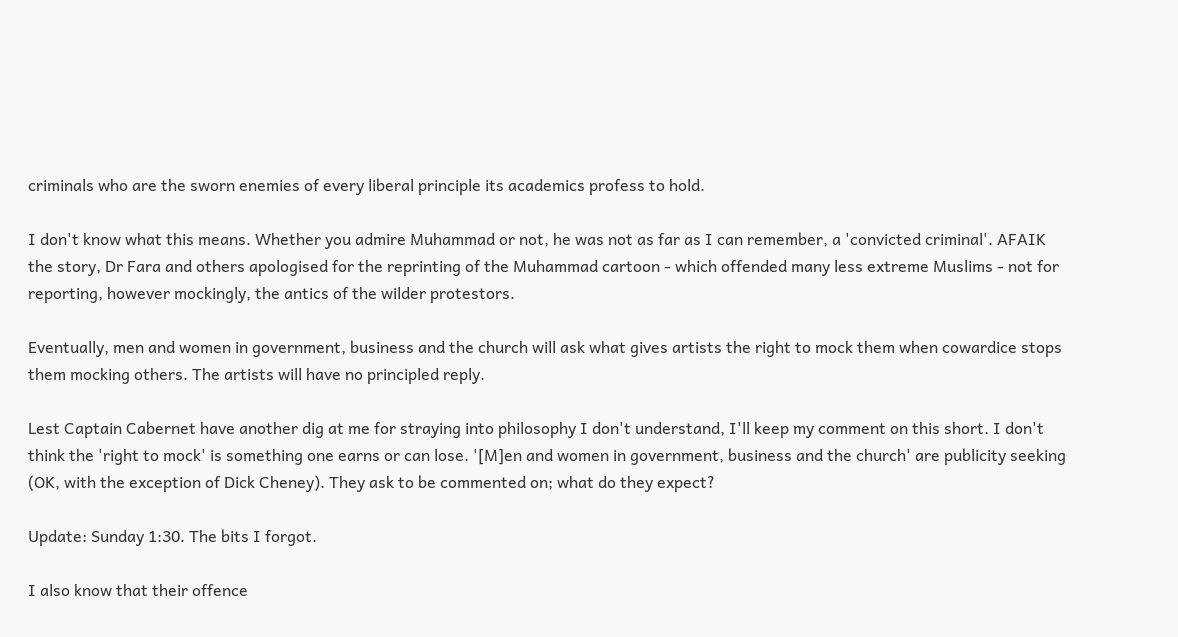criminals who are the sworn enemies of every liberal principle its academics profess to hold.

I don't know what this means. Whether you admire Muhammad or not, he was not as far as I can remember, a 'convicted criminal'. AFAIK the story, Dr Fara and others apologised for the reprinting of the Muhammad cartoon - which offended many less extreme Muslims - not for reporting, however mockingly, the antics of the wilder protestors.

Eventually, men and women in government, business and the church will ask what gives artists the right to mock them when cowardice stops them mocking others. The artists will have no principled reply.

Lest Captain Cabernet have another dig at me for straying into philosophy I don't understand, I'll keep my comment on this short. I don't think the 'right to mock' is something one earns or can lose. '[M]en and women in government, business and the church' are publicity seeking (OK, with the exception of Dick Cheney). They ask to be commented on; what do they expect?

Update: Sunday 1:30. The bits I forgot.

I also know that their offence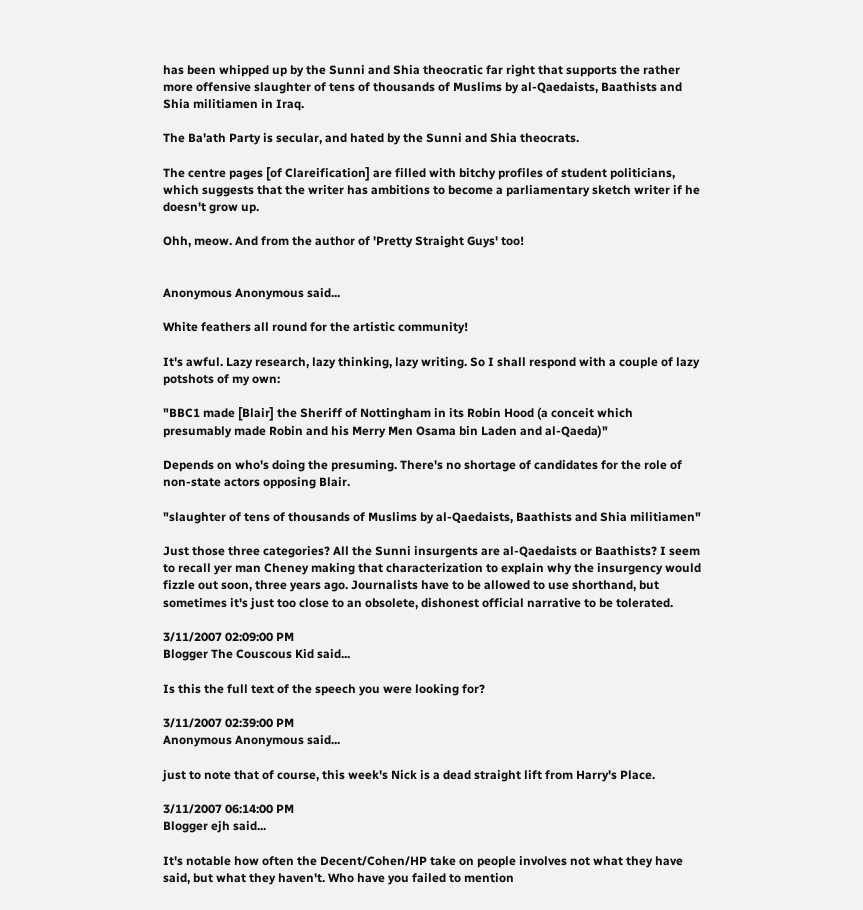has been whipped up by the Sunni and Shia theocratic far right that supports the rather more offensive slaughter of tens of thousands of Muslims by al-Qaedaists, Baathists and Shia militiamen in Iraq.

The Ba'ath Party is secular, and hated by the Sunni and Shia theocrats.

The centre pages [of Clareification] are filled with bitchy profiles of student politicians, which suggests that the writer has ambitions to become a parliamentary sketch writer if he doesn't grow up.

Ohh, meow. And from the author of 'Pretty Straight Guys' too!


Anonymous Anonymous said...

White feathers all round for the artistic community!

It's awful. Lazy research, lazy thinking, lazy writing. So I shall respond with a couple of lazy potshots of my own:

"BBC1 made [Blair] the Sheriff of Nottingham in its Robin Hood (a conceit which presumably made Robin and his Merry Men Osama bin Laden and al-Qaeda)"

Depends on who's doing the presuming. There's no shortage of candidates for the role of non-state actors opposing Blair.

"slaughter of tens of thousands of Muslims by al-Qaedaists, Baathists and Shia militiamen"

Just those three categories? All the Sunni insurgents are al-Qaedaists or Baathists? I seem to recall yer man Cheney making that characterization to explain why the insurgency would fizzle out soon, three years ago. Journalists have to be allowed to use shorthand, but sometimes it's just too close to an obsolete, dishonest official narrative to be tolerated.

3/11/2007 02:09:00 PM
Blogger The Couscous Kid said...

Is this the full text of the speech you were looking for?

3/11/2007 02:39:00 PM
Anonymous Anonymous said...

just to note that of course, this week's Nick is a dead straight lift from Harry's Place.

3/11/2007 06:14:00 PM
Blogger ejh said...

It's notable how often the Decent/Cohen/HP take on people involves not what they have said, but what they haven't. Who have you failed to mention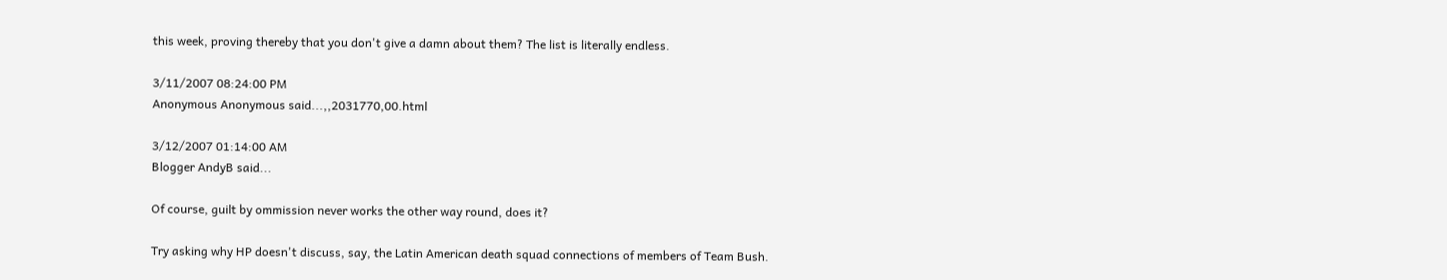this week, proving thereby that you don't give a damn about them? The list is literally endless.

3/11/2007 08:24:00 PM
Anonymous Anonymous said...,,2031770,00.html

3/12/2007 01:14:00 AM
Blogger AndyB said...

Of course, guilt by ommission never works the other way round, does it?

Try asking why HP doesn't discuss, say, the Latin American death squad connections of members of Team Bush.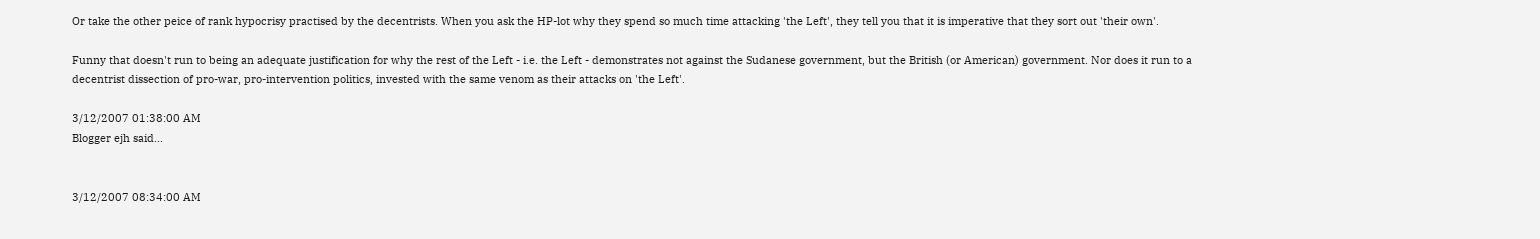Or take the other peice of rank hypocrisy practised by the decentrists. When you ask the HP-lot why they spend so much time attacking 'the Left', they tell you that it is imperative that they sort out 'their own'.

Funny that doesn't run to being an adequate justification for why the rest of the Left - i.e. the Left - demonstrates not against the Sudanese government, but the British (or American) government. Nor does it run to a decentrist dissection of pro-war, pro-intervention politics, invested with the same venom as their attacks on 'the Left'.

3/12/2007 01:38:00 AM
Blogger ejh said...


3/12/2007 08:34:00 AM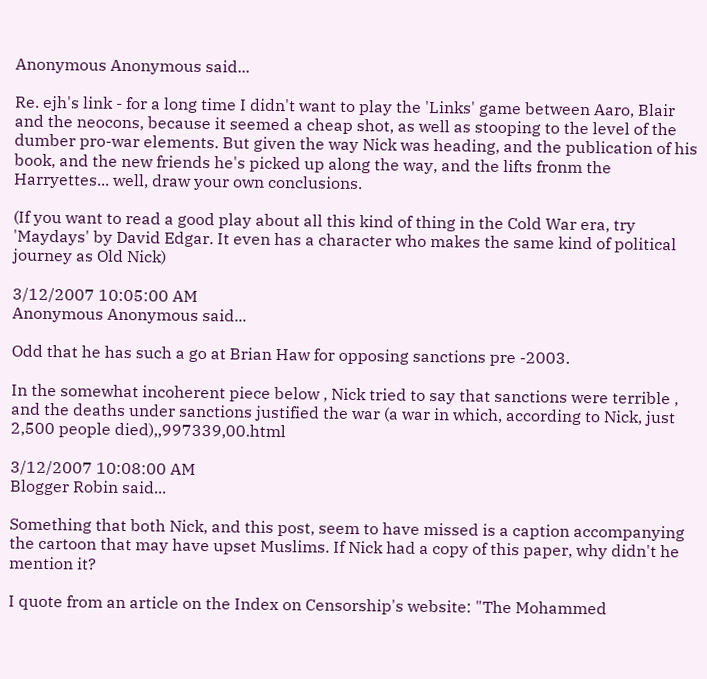Anonymous Anonymous said...

Re. ejh's link - for a long time I didn't want to play the 'Links' game between Aaro, Blair and the neocons, because it seemed a cheap shot, as well as stooping to the level of the dumber pro-war elements. But given the way Nick was heading, and the publication of his book, and the new friends he's picked up along the way, and the lifts fronm the Harryettes... well, draw your own conclusions.

(If you want to read a good play about all this kind of thing in the Cold War era, try 'Maydays' by David Edgar. It even has a character who makes the same kind of political journey as Old Nick)

3/12/2007 10:05:00 AM
Anonymous Anonymous said...

Odd that he has such a go at Brian Haw for opposing sanctions pre -2003.

In the somewhat incoherent piece below , Nick tried to say that sanctions were terrible , and the deaths under sanctions justified the war (a war in which, according to Nick, just 2,500 people died),,997339,00.html

3/12/2007 10:08:00 AM
Blogger Robin said...

Something that both Nick, and this post, seem to have missed is a caption accompanying the cartoon that may have upset Muslims. If Nick had a copy of this paper, why didn't he mention it?

I quote from an article on the Index on Censorship's website: "The Mohammed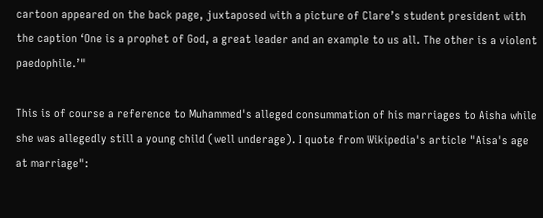cartoon appeared on the back page, juxtaposed with a picture of Clare’s student president with the caption ‘One is a prophet of God, a great leader and an example to us all. The other is a violent paedophile.’"

This is of course a reference to Muhammed's alleged consummation of his marriages to Aisha while she was allegedly still a young child (well underage). I quote from Wikipedia's article "Aisa's age at marriage":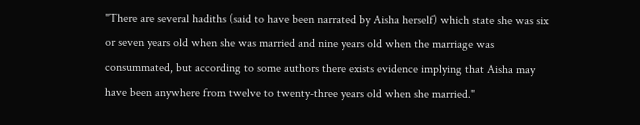"There are several hadiths (said to have been narrated by Aisha herself) which state she was six or seven years old when she was married and nine years old when the marriage was consummated, but according to some authors there exists evidence implying that Aisha may have been anywhere from twelve to twenty-three years old when she married."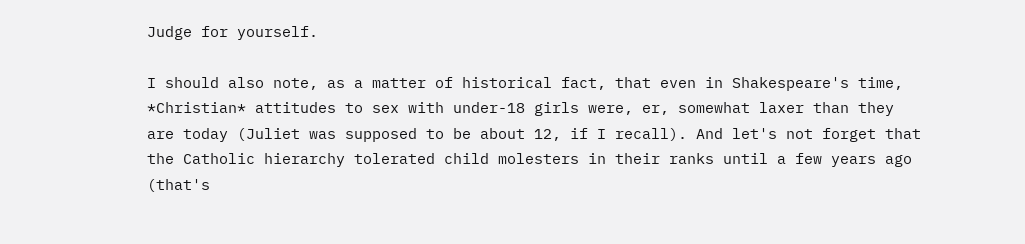Judge for yourself.

I should also note, as a matter of historical fact, that even in Shakespeare's time, *Christian* attitudes to sex with under-18 girls were, er, somewhat laxer than they are today (Juliet was supposed to be about 12, if I recall). And let's not forget that the Catholic hierarchy tolerated child molesters in their ranks until a few years ago (that's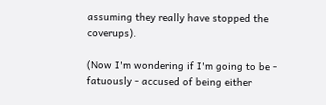assuming they really have stopped the coverups).

(Now I'm wondering if I'm going to be - fatuously - accused of being either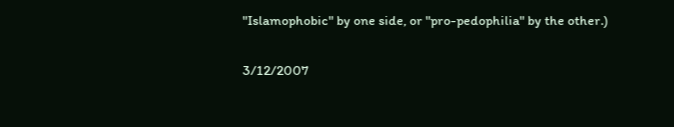"Islamophobic" by one side, or "pro-pedophilia" by the other.)

3/12/2007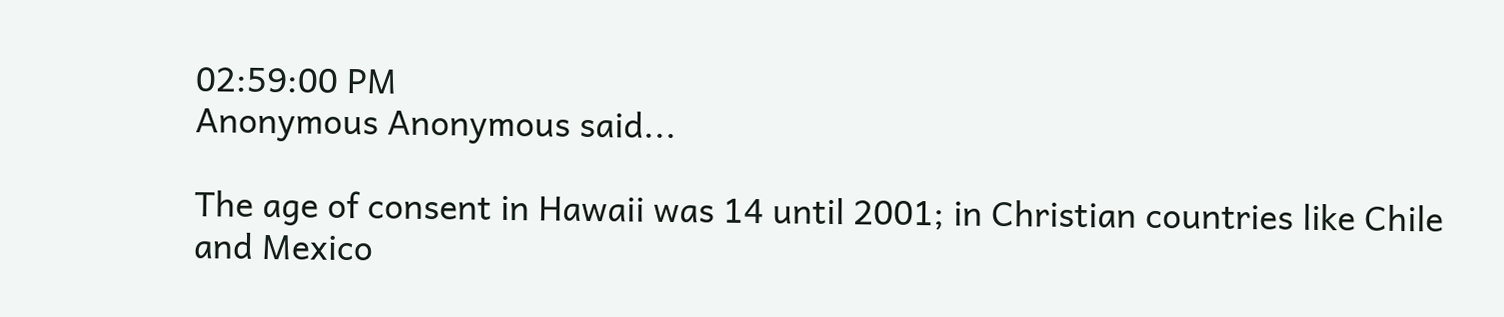02:59:00 PM
Anonymous Anonymous said...

The age of consent in Hawaii was 14 until 2001; in Christian countries like Chile and Mexico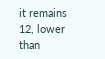it remains 12, lower than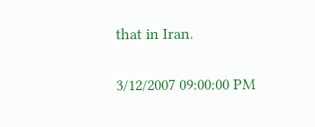that in Iran.

3/12/2007 09:00:00 PM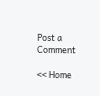Post a Comment

<< Home